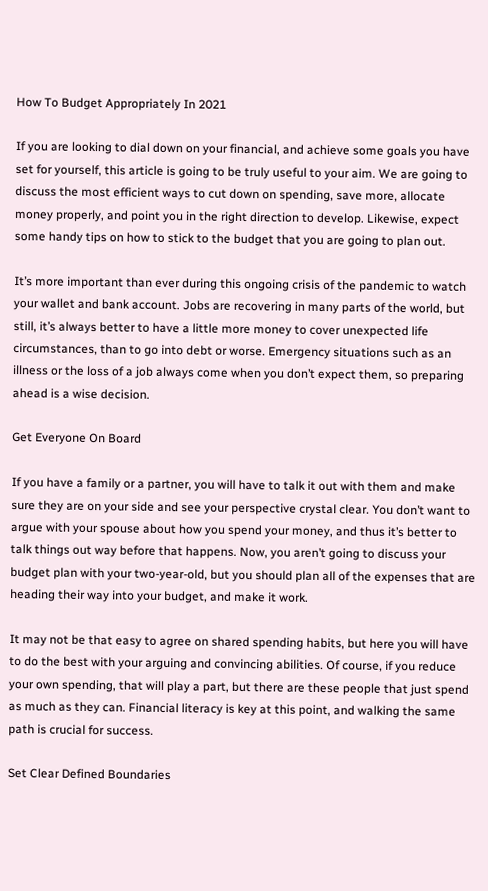How To Budget Appropriately In 2021

If you are looking to dial down on your financial, and achieve some goals you have set for yourself, this article is going to be truly useful to your aim. We are going to discuss the most efficient ways to cut down on spending, save more, allocate money properly, and point you in the right direction to develop. Likewise, expect some handy tips on how to stick to the budget that you are going to plan out.

It’s more important than ever during this ongoing crisis of the pandemic to watch your wallet and bank account. Jobs are recovering in many parts of the world, but still, it’s always better to have a little more money to cover unexpected life circumstances, than to go into debt or worse. Emergency situations such as an illness or the loss of a job always come when you don’t expect them, so preparing ahead is a wise decision.

Get Everyone On Board

If you have a family or a partner, you will have to talk it out with them and make sure they are on your side and see your perspective crystal clear. You don’t want to argue with your spouse about how you spend your money, and thus it’s better to talk things out way before that happens. Now, you aren’t going to discuss your budget plan with your two-year-old, but you should plan all of the expenses that are heading their way into your budget, and make it work.

It may not be that easy to agree on shared spending habits, but here you will have to do the best with your arguing and convincing abilities. Of course, if you reduce your own spending, that will play a part, but there are these people that just spend as much as they can. Financial literacy is key at this point, and walking the same path is crucial for success.

Set Clear Defined Boundaries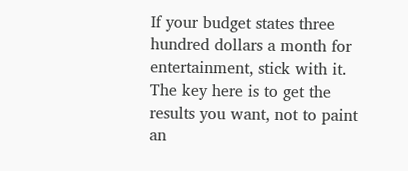If your budget states three hundred dollars a month for entertainment, stick with it. The key here is to get the results you want, not to paint an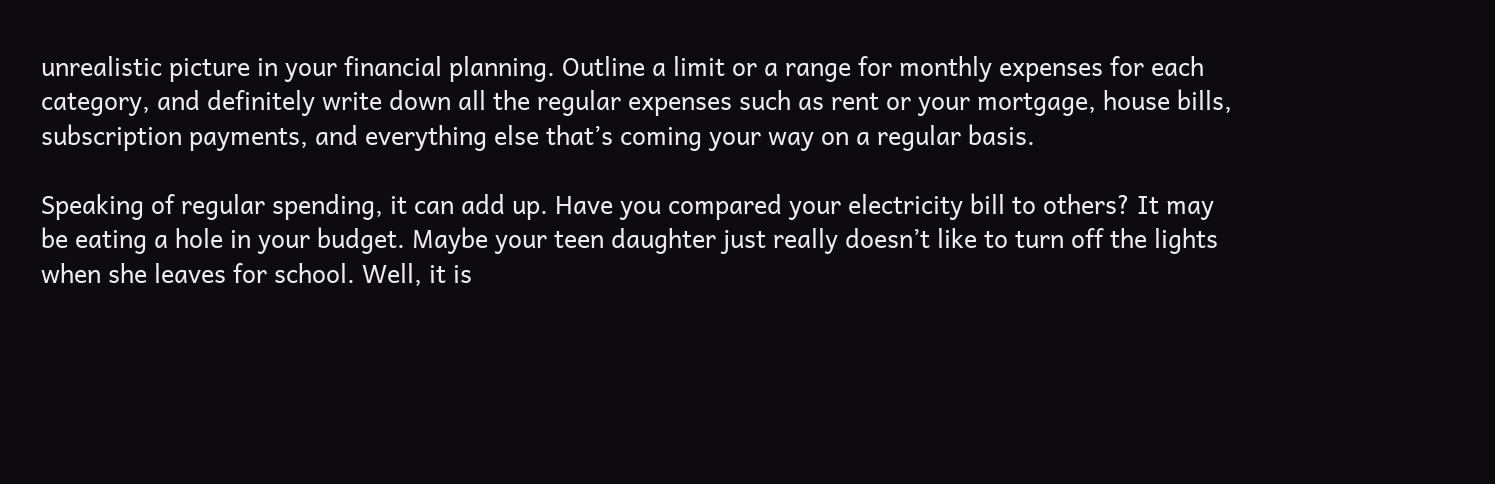unrealistic picture in your financial planning. Outline a limit or a range for monthly expenses for each category, and definitely write down all the regular expenses such as rent or your mortgage, house bills, subscription payments, and everything else that’s coming your way on a regular basis.

Speaking of regular spending, it can add up. Have you compared your electricity bill to others? It may be eating a hole in your budget. Maybe your teen daughter just really doesn’t like to turn off the lights when she leaves for school. Well, it is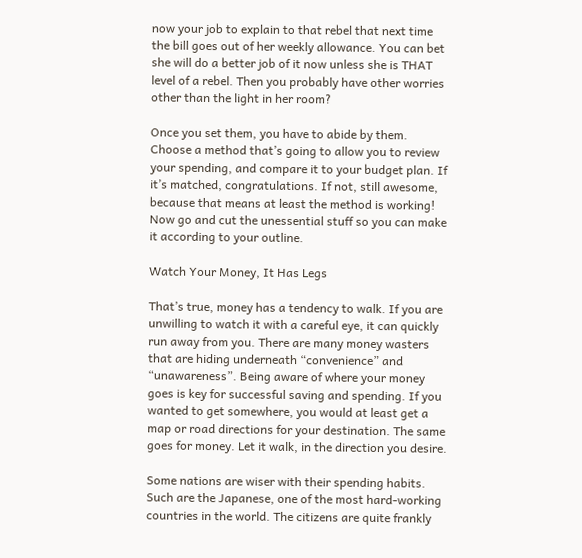now your job to explain to that rebel that next time the bill goes out of her weekly allowance. You can bet she will do a better job of it now unless she is THAT level of a rebel. Then you probably have other worries other than the light in her room?

Once you set them, you have to abide by them. Choose a method that’s going to allow you to review your spending, and compare it to your budget plan. If it’s matched, congratulations. If not, still awesome, because that means at least the method is working! Now go and cut the unessential stuff so you can make it according to your outline.

Watch Your Money, It Has Legs

That’s true, money has a tendency to walk. If you are unwilling to watch it with a careful eye, it can quickly run away from you. There are many money wasters that are hiding underneath “convenience” and “unawareness”. Being aware of where your money goes is key for successful saving and spending. If you wanted to get somewhere, you would at least get a map or road directions for your destination. The same goes for money. Let it walk, in the direction you desire.

Some nations are wiser with their spending habits. Such are the Japanese, one of the most hard-working countries in the world. The citizens are quite frankly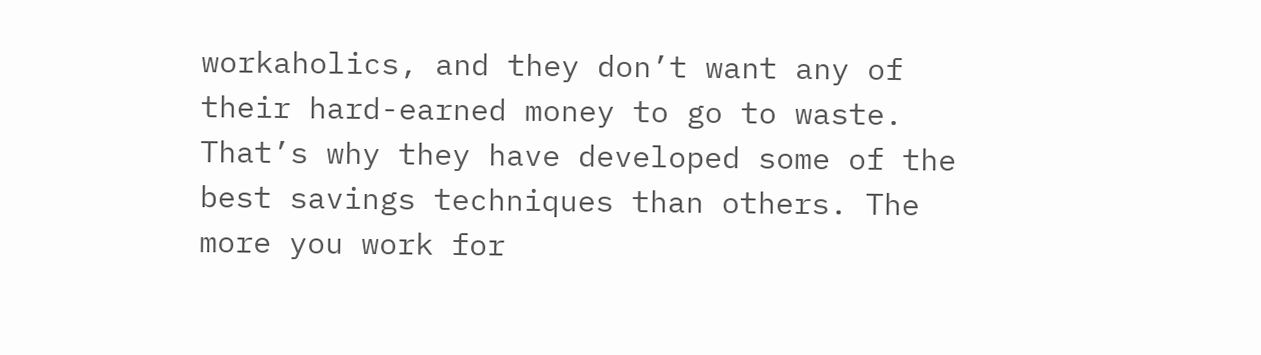workaholics, and they don’t want any of their hard-earned money to go to waste. That’s why they have developed some of the best savings techniques than others. The more you work for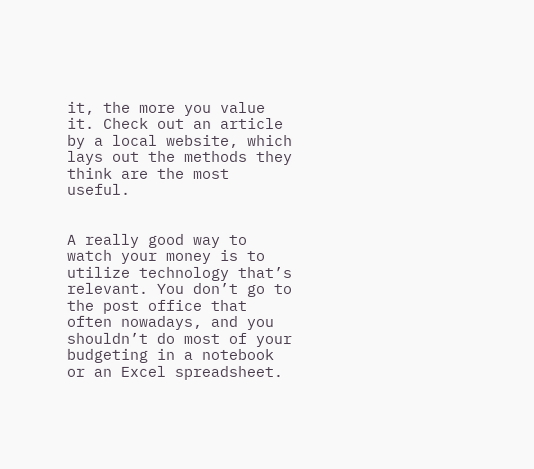it, the more you value it. Check out an article by a local website, which lays out the methods they think are the most useful.


A really good way to watch your money is to utilize technology that’s relevant. You don’t go to the post office that often nowadays, and you shouldn’t do most of your budgeting in a notebook or an Excel spreadsheet.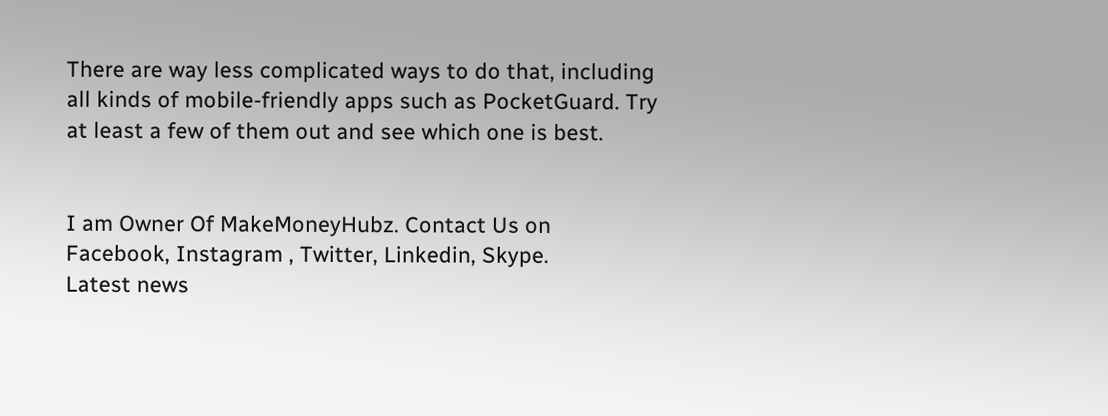There are way less complicated ways to do that, including all kinds of mobile-friendly apps such as PocketGuard. Try at least a few of them out and see which one is best.


I am Owner Of MakeMoneyHubz. Contact Us on Facebook, Instagram , Twitter, Linkedin, Skype.
Latest news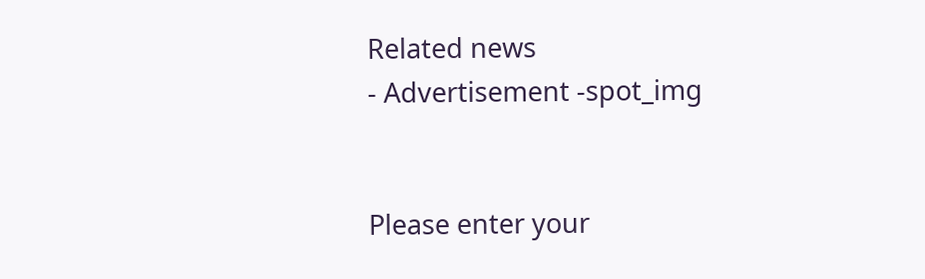Related news
- Advertisement -spot_img


Please enter your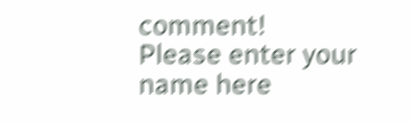comment!
Please enter your name here